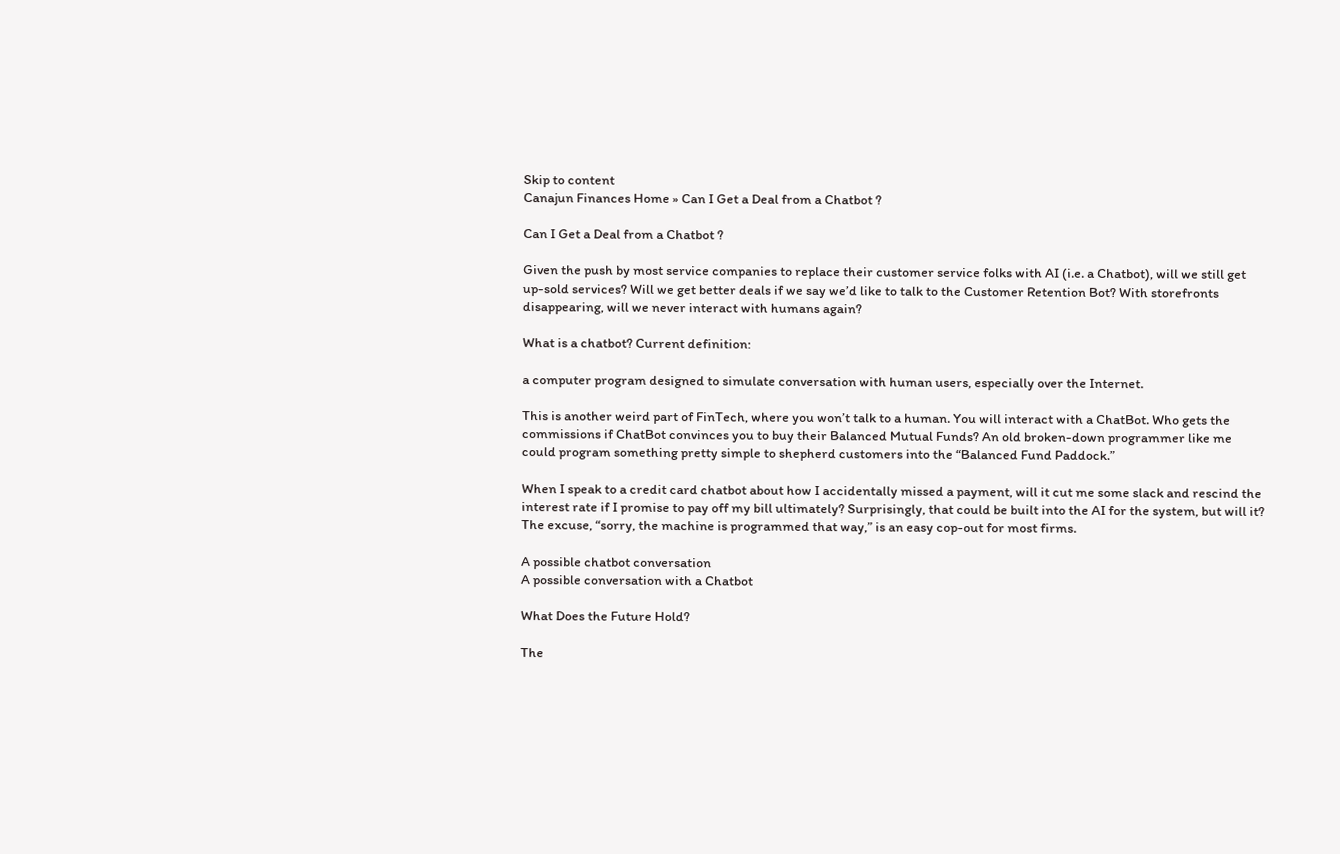Skip to content
Canajun Finances Home » Can I Get a Deal from a Chatbot ?

Can I Get a Deal from a Chatbot ?

Given the push by most service companies to replace their customer service folks with AI (i.e. a Chatbot), will we still get up-sold services? Will we get better deals if we say we’d like to talk to the Customer Retention Bot? With storefronts disappearing, will we never interact with humans again?

What is a chatbot? Current definition:

a computer program designed to simulate conversation with human users, especially over the Internet.

This is another weird part of FinTech, where you won’t talk to a human. You will interact with a ChatBot. Who gets the commissions if ChatBot convinces you to buy their Balanced Mutual Funds? An old broken-down programmer like me could program something pretty simple to shepherd customers into the “Balanced Fund Paddock.”

When I speak to a credit card chatbot about how I accidentally missed a payment, will it cut me some slack and rescind the interest rate if I promise to pay off my bill ultimately? Surprisingly, that could be built into the AI for the system, but will it? The excuse, “sorry, the machine is programmed that way,” is an easy cop-out for most firms.

A possible chatbot conversation
A possible conversation with a Chatbot

What Does the Future Hold?

The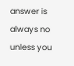answer is always no unless you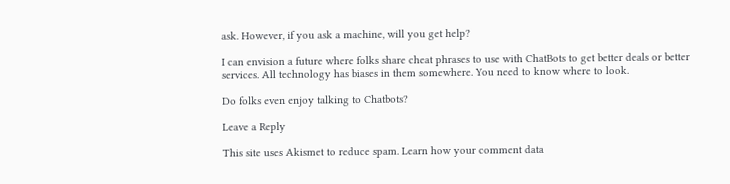ask. However, if you ask a machine, will you get help?

I can envision a future where folks share cheat phrases to use with ChatBots to get better deals or better services. All technology has biases in them somewhere. You need to know where to look.

Do folks even enjoy talking to Chatbots?

Leave a Reply

This site uses Akismet to reduce spam. Learn how your comment data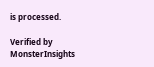is processed.

Verified by MonsterInsights